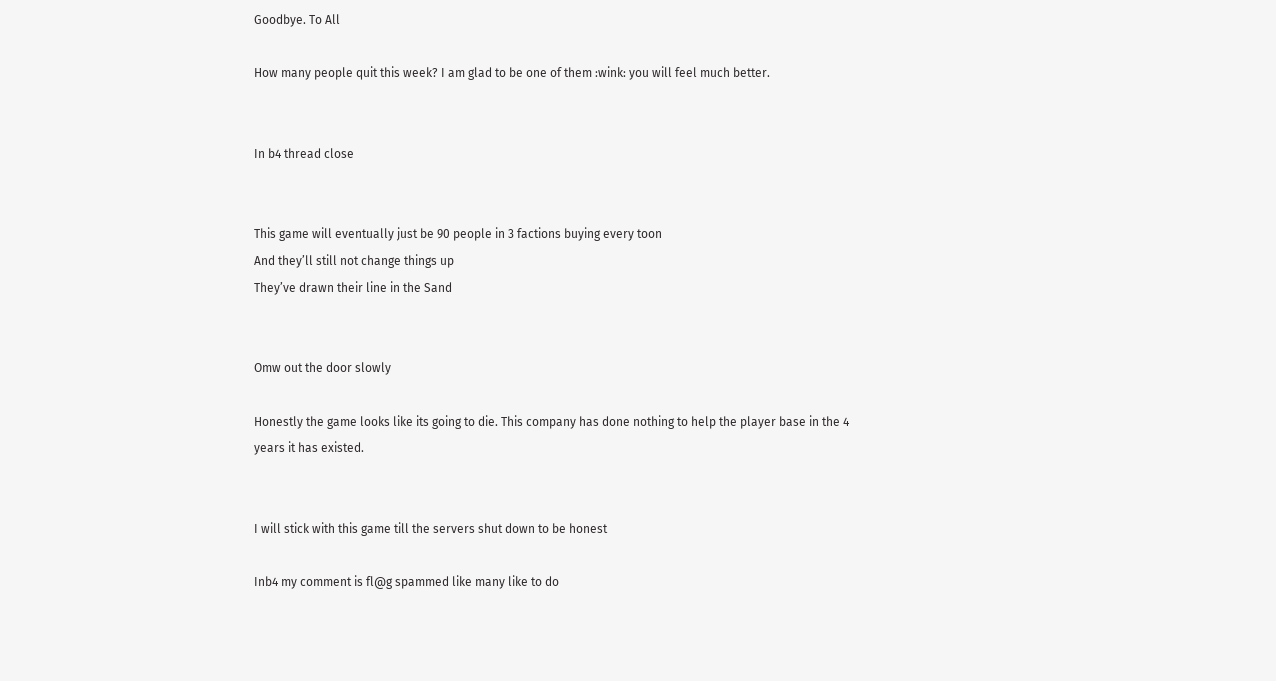Goodbye. To All

How many people quit this week? I am glad to be one of them :wink: you will feel much better.


In b4 thread close


This game will eventually just be 90 people in 3 factions buying every toon
And they’ll still not change things up
They’ve drawn their line in the Sand


Omw out the door slowly

Honestly the game looks like its going to die. This company has done nothing to help the player base in the 4 years it has existed.


I will stick with this game till the servers shut down to be honest

Inb4 my comment is fl@g spammed like many like to do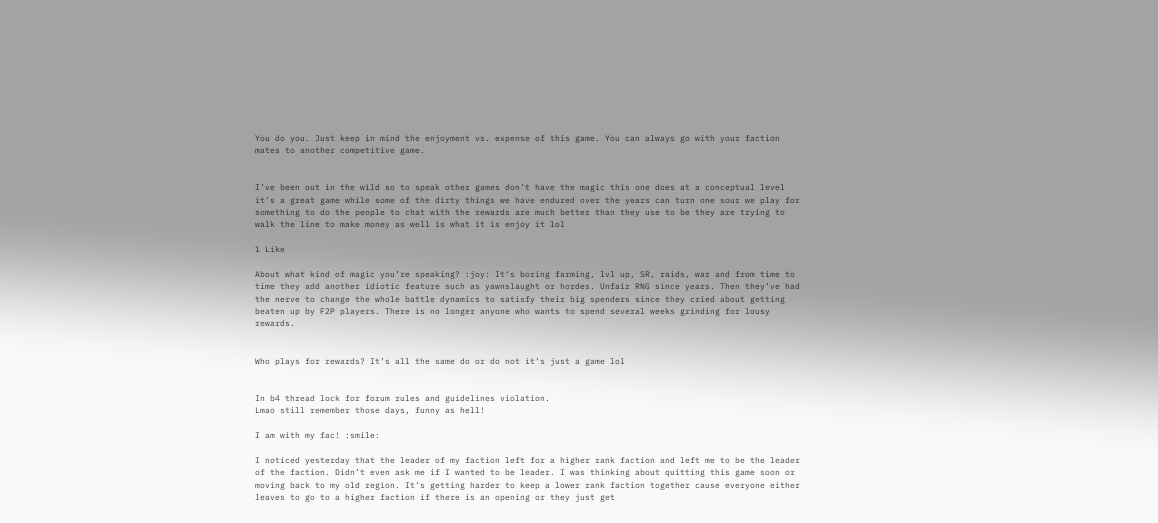You do you. Just keep in mind the enjoyment vs. expense of this game. You can always go with your faction mates to another competitive game.


I’ve been out in the wild so to speak other games don’t have the magic this one does at a conceptual level it’s a great game while some of the dirty things we have endured over the years can turn one sour we play for something to do the people to chat with the rewards are much better than they use to be they are trying to walk the line to make money as well is what it is enjoy it lol

1 Like

About what kind of magic you’re speaking? :joy: It‘s boring farming, lvl up, SR, raids, war and from time to time they add another idiotic feature such as yawnslaught or hordes. Unfair RNG since years. Then they’ve had the nerve to change the whole battle dynamics to satisfy their big spenders since they cried about getting beaten up by F2P players. There is no longer anyone who wants to spend several weeks grinding for lousy rewards.


Who plays for rewards? It’s all the same do or do not it’s just a game lol


In b4 thread lock for forum rules and guidelines violation.
Lmao still remember those days, funny as hell!

I am with my fac! :smile:

I noticed yesterday that the leader of my faction left for a higher rank faction and left me to be the leader of the faction. Didn’t even ask me if I wanted to be leader. I was thinking about quitting this game soon or moving back to my old region. It’s getting harder to keep a lower rank faction together cause everyone either leaves to go to a higher faction if there is an opening or they just get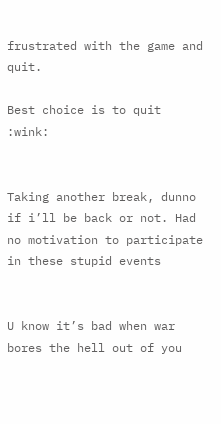frustrated with the game and quit.

Best choice is to quit :wink:


Taking another break, dunno if i’ll be back or not. Had no motivation to participate in these stupid events


U know it’s bad when war bores the hell out of you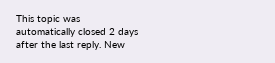This topic was automatically closed 2 days after the last reply. New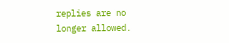replies are no longer allowed.